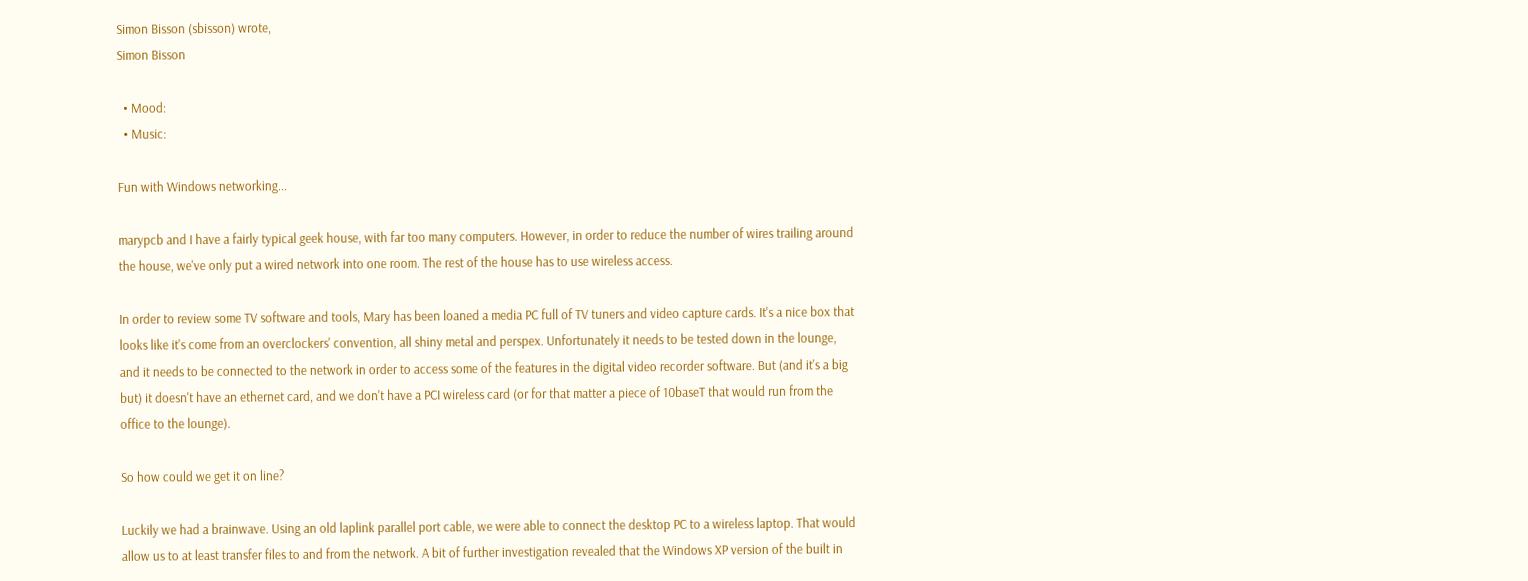Simon Bisson (sbisson) wrote,
Simon Bisson

  • Mood:
  • Music:

Fun with Windows networking...

marypcb and I have a fairly typical geek house, with far too many computers. However, in order to reduce the number of wires trailing around the house, we've only put a wired network into one room. The rest of the house has to use wireless access.

In order to review some TV software and tools, Mary has been loaned a media PC full of TV tuners and video capture cards. It's a nice box that looks like it's come from an overclockers' convention, all shiny metal and perspex. Unfortunately it needs to be tested down in the lounge, and it needs to be connected to the network in order to access some of the features in the digital video recorder software. But (and it's a big but) it doesn't have an ethernet card, and we don't have a PCI wireless card (or for that matter a piece of 10baseT that would run from the office to the lounge).

So how could we get it on line?

Luckily we had a brainwave. Using an old laplink parallel port cable, we were able to connect the desktop PC to a wireless laptop. That would allow us to at least transfer files to and from the network. A bit of further investigation revealed that the Windows XP version of the built in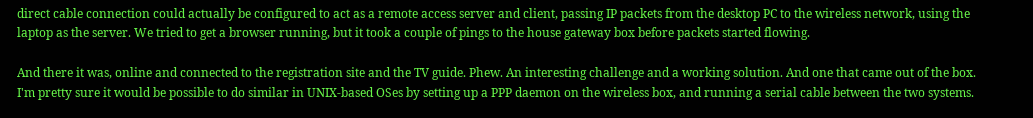direct cable connection could actually be configured to act as a remote access server and client, passing IP packets from the desktop PC to the wireless network, using the laptop as the server. We tried to get a browser running, but it took a couple of pings to the house gateway box before packets started flowing.

And there it was, online and connected to the registration site and the TV guide. Phew. An interesting challenge and a working solution. And one that came out of the box. I'm pretty sure it would be possible to do similar in UNIX-based OSes by setting up a PPP daemon on the wireless box, and running a serial cable between the two systems.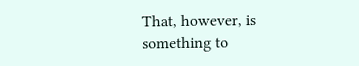That, however, is something to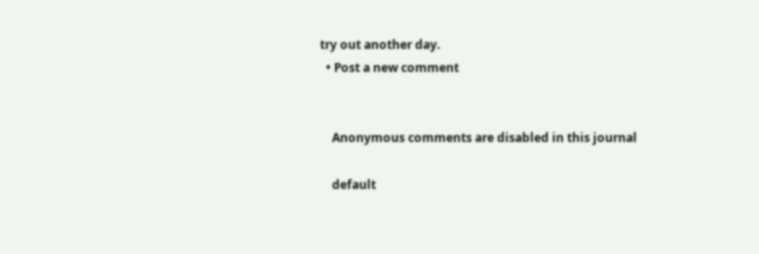try out another day.
  • Post a new comment


    Anonymous comments are disabled in this journal

    default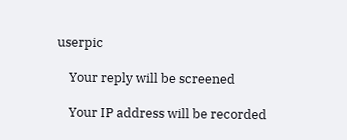userpic

    Your reply will be screened

    Your IP address will be recorded